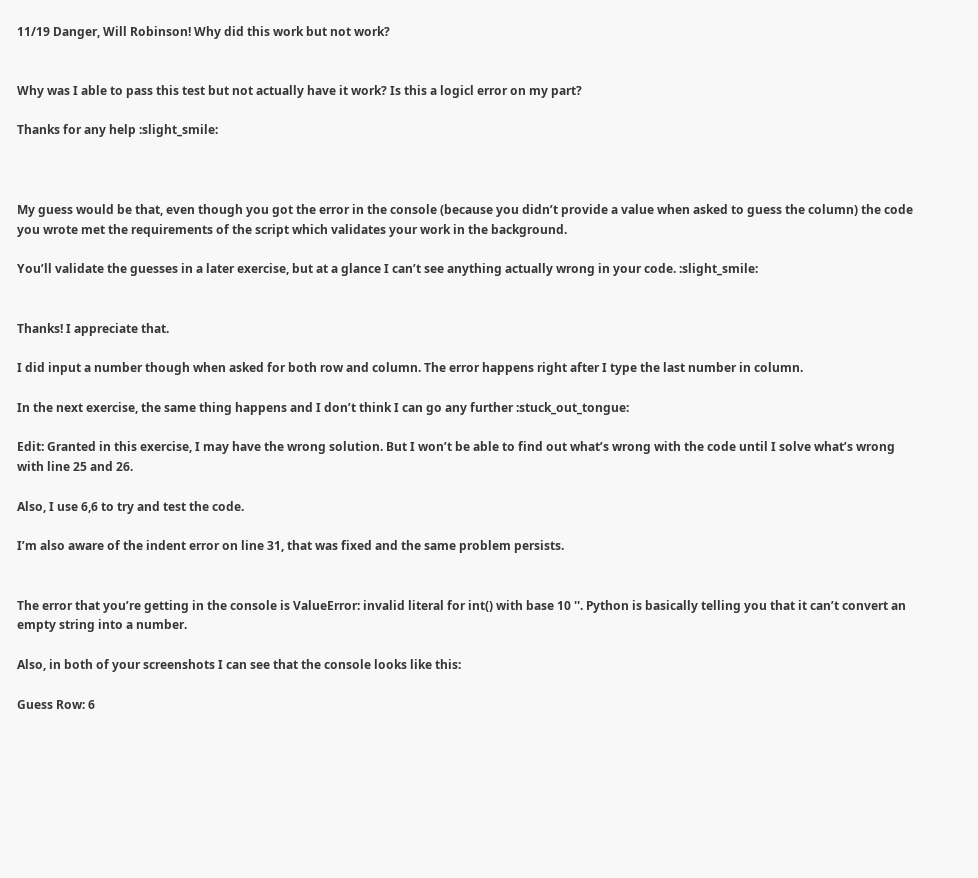11/19 Danger, Will Robinson! Why did this work but not work?


Why was I able to pass this test but not actually have it work? Is this a logicl error on my part?

Thanks for any help :slight_smile:



My guess would be that, even though you got the error in the console (because you didn’t provide a value when asked to guess the column) the code you wrote met the requirements of the script which validates your work in the background.

You’ll validate the guesses in a later exercise, but at a glance I can’t see anything actually wrong in your code. :slight_smile:


Thanks! I appreciate that.

I did input a number though when asked for both row and column. The error happens right after I type the last number in column.

In the next exercise, the same thing happens and I don’t think I can go any further :stuck_out_tongue:

Edit: Granted in this exercise, I may have the wrong solution. But I won’t be able to find out what’s wrong with the code until I solve what’s wrong with line 25 and 26.

Also, I use 6,6 to try and test the code.

I’m also aware of the indent error on line 31, that was fixed and the same problem persists.


The error that you’re getting in the console is ValueError: invalid literal for int() with base 10 ''. Python is basically telling you that it can’t convert an empty string into a number.

Also, in both of your screenshots I can see that the console looks like this:

Guess Row: 6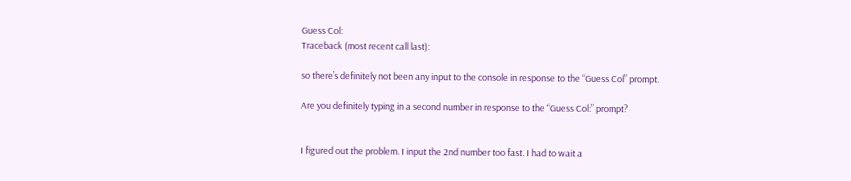Guess Col:
Traceback (most recent call last):

so there’s definitely not been any input to the console in response to the “Guess Col” prompt.

Are you definitely typing in a second number in response to the “Guess Col:” prompt?


I figured out the problem. I input the 2nd number too fast. I had to wait a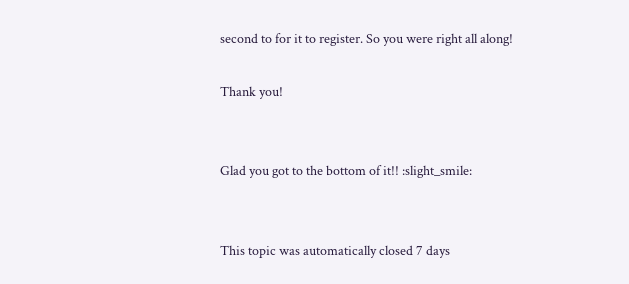second to for it to register. So you were right all along!

Thank you!


Glad you got to the bottom of it!! :slight_smile:


This topic was automatically closed 7 days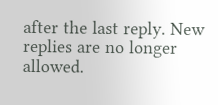after the last reply. New replies are no longer allowed.